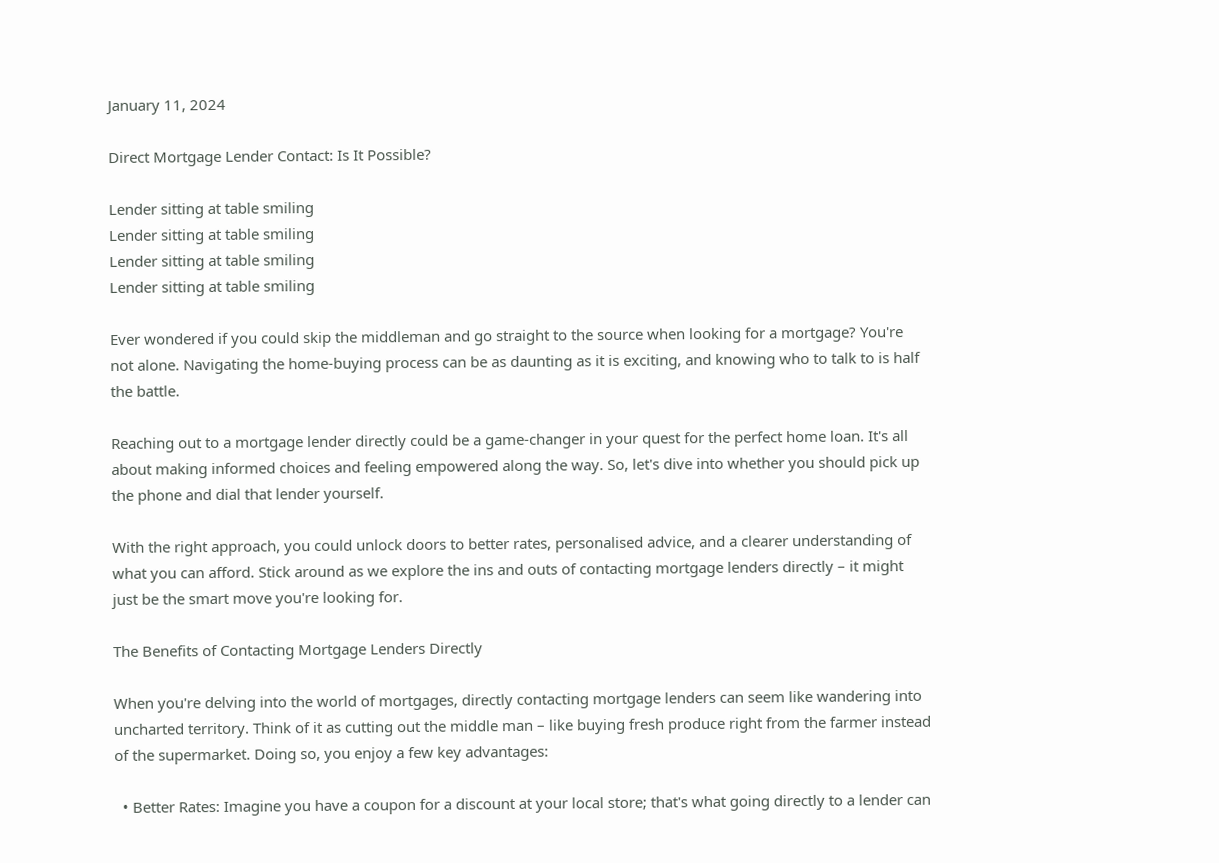January 11, 2024

Direct Mortgage Lender Contact: Is It Possible?

Lender sitting at table smiling
Lender sitting at table smiling
Lender sitting at table smiling
Lender sitting at table smiling

Ever wondered if you could skip the middleman and go straight to the source when looking for a mortgage? You're not alone. Navigating the home-buying process can be as daunting as it is exciting, and knowing who to talk to is half the battle.

Reaching out to a mortgage lender directly could be a game-changer in your quest for the perfect home loan. It's all about making informed choices and feeling empowered along the way. So, let's dive into whether you should pick up the phone and dial that lender yourself.

With the right approach, you could unlock doors to better rates, personalised advice, and a clearer understanding of what you can afford. Stick around as we explore the ins and outs of contacting mortgage lenders directly – it might just be the smart move you're looking for.

The Benefits of Contacting Mortgage Lenders Directly

When you're delving into the world of mortgages, directly contacting mortgage lenders can seem like wandering into uncharted territory. Think of it as cutting out the middle man – like buying fresh produce right from the farmer instead of the supermarket. Doing so, you enjoy a few key advantages:

  • Better Rates: Imagine you have a coupon for a discount at your local store; that's what going directly to a lender can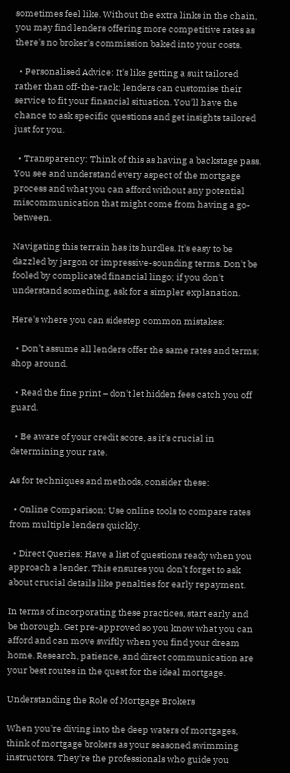sometimes feel like. Without the extra links in the chain, you may find lenders offering more competitive rates as there's no broker's commission baked into your costs.

  • Personalised Advice: It's like getting a suit tailored rather than off-the-rack; lenders can customise their service to fit your financial situation. You'll have the chance to ask specific questions and get insights tailored just for you.

  • Transparency: Think of this as having a backstage pass. You see and understand every aspect of the mortgage process and what you can afford without any potential miscommunication that might come from having a go-between.

Navigating this terrain has its hurdles. It's easy to be dazzled by jargon or impressive-sounding terms. Don't be fooled by complicated financial lingo; if you don't understand something, ask for a simpler explanation.

Here's where you can sidestep common mistakes:

  • Don’t assume all lenders offer the same rates and terms; shop around.

  • Read the fine print – don't let hidden fees catch you off guard.

  • Be aware of your credit score, as it's crucial in determining your rate.

As for techniques and methods, consider these:

  • Online Comparison: Use online tools to compare rates from multiple lenders quickly.

  • Direct Queries: Have a list of questions ready when you approach a lender. This ensures you don’t forget to ask about crucial details like penalties for early repayment.

In terms of incorporating these practices, start early and be thorough. Get pre-approved so you know what you can afford and can move swiftly when you find your dream home. Research, patience, and direct communication are your best routes in the quest for the ideal mortgage.

Understanding the Role of Mortgage Brokers

When you're diving into the deep waters of mortgages, think of mortgage brokers as your seasoned swimming instructors. They're the professionals who guide you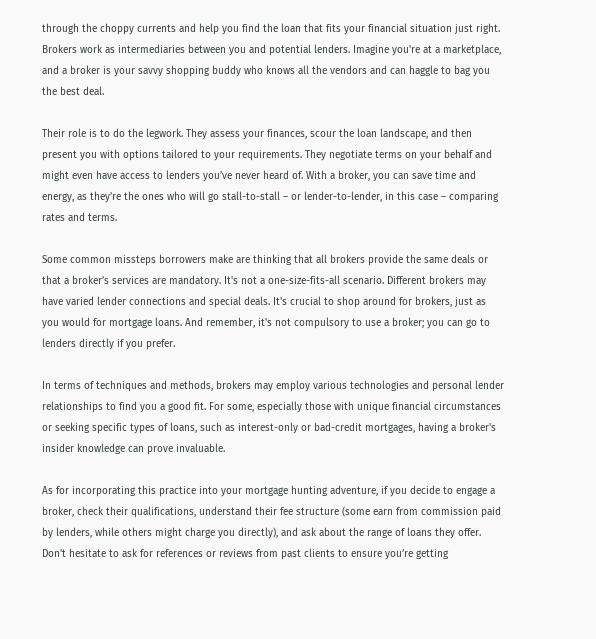through the choppy currents and help you find the loan that fits your financial situation just right. Brokers work as intermediaries between you and potential lenders. Imagine you're at a marketplace, and a broker is your savvy shopping buddy who knows all the vendors and can haggle to bag you the best deal.

Their role is to do the legwork. They assess your finances, scour the loan landscape, and then present you with options tailored to your requirements. They negotiate terms on your behalf and might even have access to lenders you’ve never heard of. With a broker, you can save time and energy, as they’re the ones who will go stall-to-stall – or lender-to-lender, in this case – comparing rates and terms.

Some common missteps borrowers make are thinking that all brokers provide the same deals or that a broker’s services are mandatory. It's not a one-size-fits-all scenario. Different brokers may have varied lender connections and special deals. It's crucial to shop around for brokers, just as you would for mortgage loans. And remember, it's not compulsory to use a broker; you can go to lenders directly if you prefer.

In terms of techniques and methods, brokers may employ various technologies and personal lender relationships to find you a good fit. For some, especially those with unique financial circumstances or seeking specific types of loans, such as interest-only or bad-credit mortgages, having a broker's insider knowledge can prove invaluable.

As for incorporating this practice into your mortgage hunting adventure, if you decide to engage a broker, check their qualifications, understand their fee structure (some earn from commission paid by lenders, while others might charge you directly), and ask about the range of loans they offer. Don't hesitate to ask for references or reviews from past clients to ensure you’re getting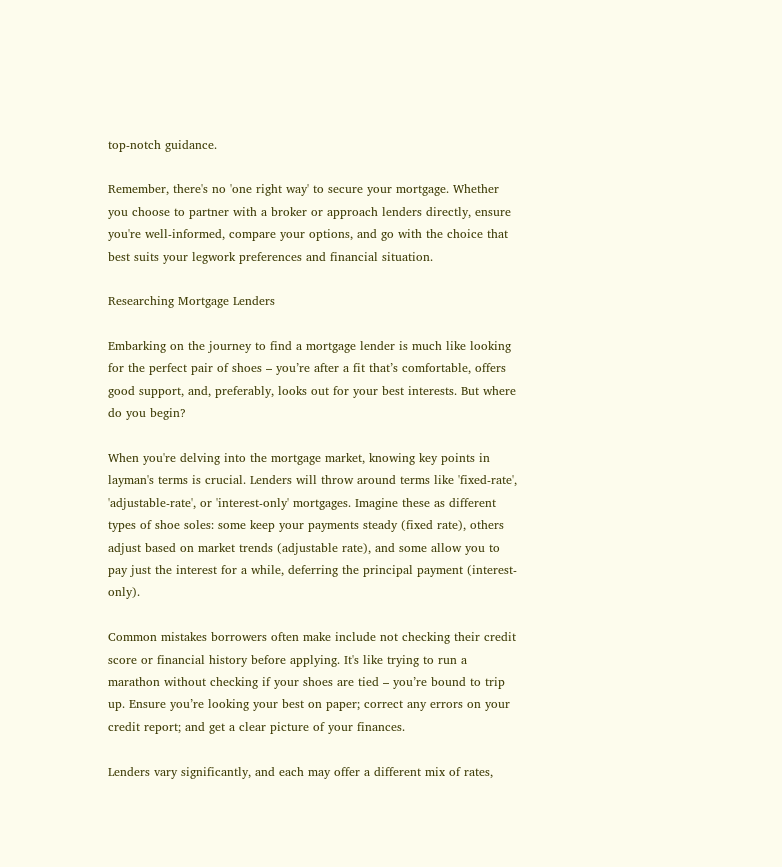top-notch guidance.

Remember, there's no 'one right way' to secure your mortgage. Whether you choose to partner with a broker or approach lenders directly, ensure you're well-informed, compare your options, and go with the choice that best suits your legwork preferences and financial situation.

Researching Mortgage Lenders

Embarking on the journey to find a mortgage lender is much like looking for the perfect pair of shoes – you’re after a fit that’s comfortable, offers good support, and, preferably, looks out for your best interests. But where do you begin?

When you're delving into the mortgage market, knowing key points in layman's terms is crucial. Lenders will throw around terms like 'fixed-rate', 'adjustable-rate', or 'interest-only' mortgages. Imagine these as different types of shoe soles: some keep your payments steady (fixed rate), others adjust based on market trends (adjustable rate), and some allow you to pay just the interest for a while, deferring the principal payment (interest-only).

Common mistakes borrowers often make include not checking their credit score or financial history before applying. It's like trying to run a marathon without checking if your shoes are tied – you’re bound to trip up. Ensure you’re looking your best on paper; correct any errors on your credit report; and get a clear picture of your finances.

Lenders vary significantly, and each may offer a different mix of rates,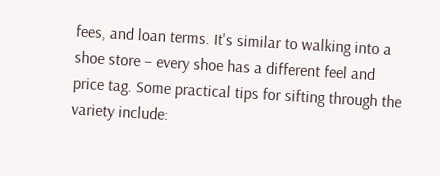fees, and loan terms. It's similar to walking into a shoe store – every shoe has a different feel and price tag. Some practical tips for sifting through the variety include: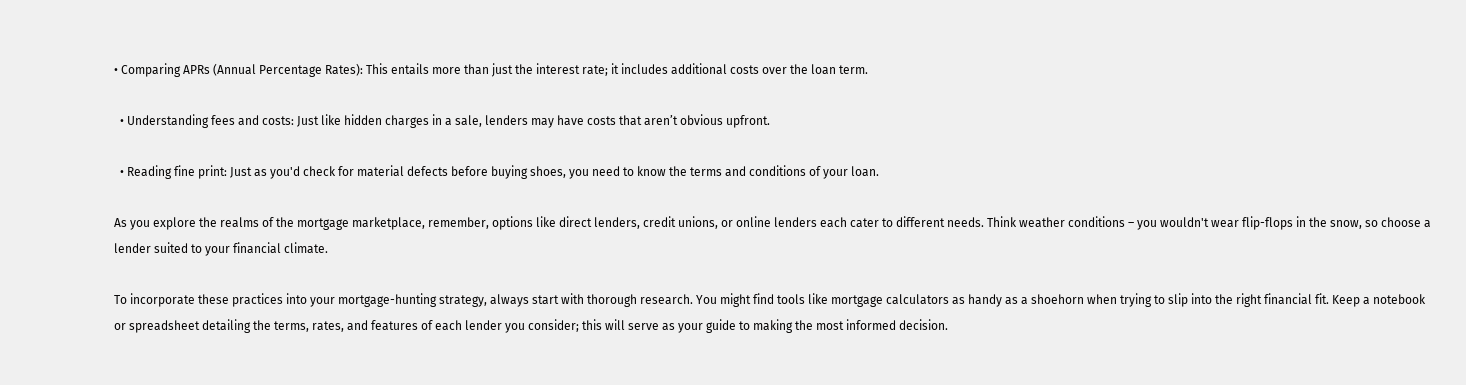• Comparing APRs (Annual Percentage Rates): This entails more than just the interest rate; it includes additional costs over the loan term.

  • Understanding fees and costs: Just like hidden charges in a sale, lenders may have costs that aren’t obvious upfront.

  • Reading fine print: Just as you'd check for material defects before buying shoes, you need to know the terms and conditions of your loan.

As you explore the realms of the mortgage marketplace, remember, options like direct lenders, credit unions, or online lenders each cater to different needs. Think weather conditions – you wouldn't wear flip-flops in the snow, so choose a lender suited to your financial climate.

To incorporate these practices into your mortgage-hunting strategy, always start with thorough research. You might find tools like mortgage calculators as handy as a shoehorn when trying to slip into the right financial fit. Keep a notebook or spreadsheet detailing the terms, rates, and features of each lender you consider; this will serve as your guide to making the most informed decision.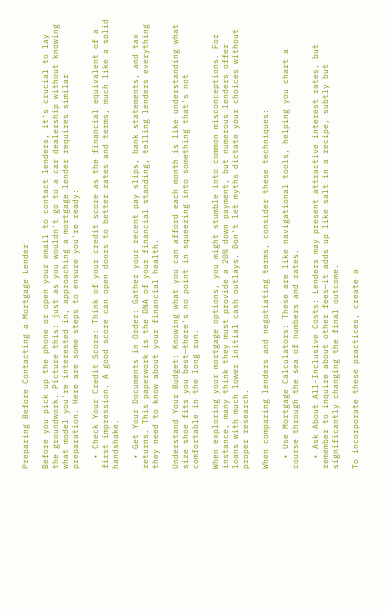Preparing Before Contacting a Mortgage Lender

Before you pick up the phone or open your email to contact lenders, it's crucial to lay the groundwork. Picture this: just as you wouldn't go to a car dealership without knowing what model you're interested in, approaching a mortgage lender requires similar preparation. Here are some steps to ensure you're ready:

  • Check Your Credit Score: Think of your credit score as the financial equivalent of a first impression. A good score can open doors to better rates and terms, much like a solid handshake.

  • Get Your Documents in Order: Gather your recent pay slips, bank statements, and tax returns. This paperwork is the DNA of your financial standing, telling lenders everything they need to know about your financial health.

Understand Your Budget: Knowing what you can afford each month is like understanding what size shoe fits you best—there's no point in squeezing into something that's not comfortable in the long run.

When exploring your mortgage options, you might stumble into common misconceptions. For instance, many think they must provide a 20% down payment, but numerous lenders offer loans with much lower initial cash outlays. Don't let myths dictate your choices without proper research.

When comparing lenders and negotiating terms, consider these techniques:

  • Use Mortgage Calculators: These are like navigational tools, helping you chart a course through the sea of numbers and rates.

  • Ask About All-Inclusive Costs: Lenders may present attractive interest rates, but remember to inquire about other fees—it adds up like salt in a recipe, subtly but significantly changing the final outcome.

To incorporate these practices, create a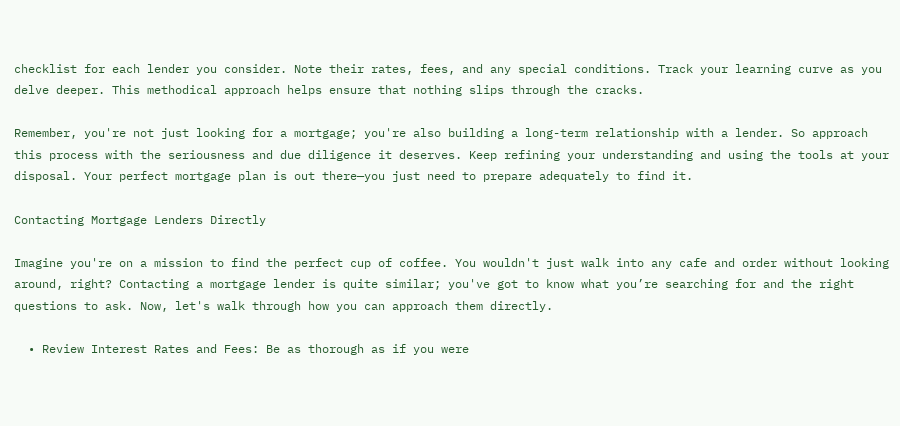checklist for each lender you consider. Note their rates, fees, and any special conditions. Track your learning curve as you delve deeper. This methodical approach helps ensure that nothing slips through the cracks.

Remember, you're not just looking for a mortgage; you're also building a long-term relationship with a lender. So approach this process with the seriousness and due diligence it deserves. Keep refining your understanding and using the tools at your disposal. Your perfect mortgage plan is out there—you just need to prepare adequately to find it.

Contacting Mortgage Lenders Directly

Imagine you're on a mission to find the perfect cup of coffee. You wouldn't just walk into any cafe and order without looking around, right? Contacting a mortgage lender is quite similar; you've got to know what you’re searching for and the right questions to ask. Now, let's walk through how you can approach them directly.

  • Review Interest Rates and Fees: Be as thorough as if you were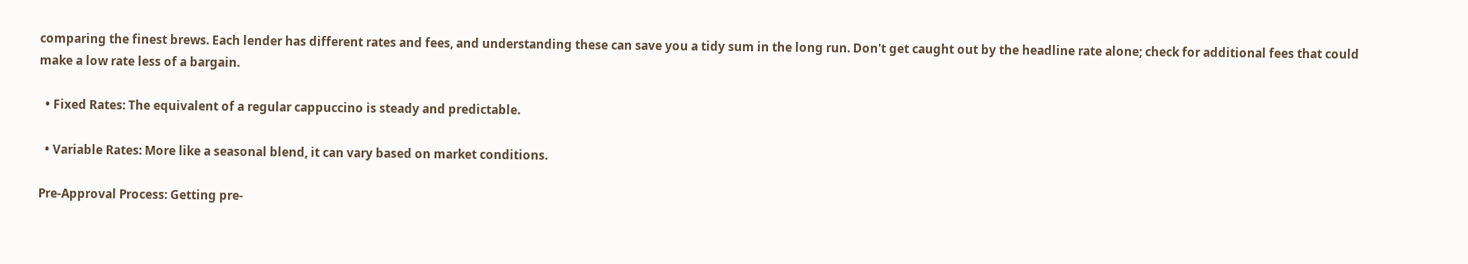comparing the finest brews. Each lender has different rates and fees, and understanding these can save you a tidy sum in the long run. Don't get caught out by the headline rate alone; check for additional fees that could make a low rate less of a bargain.

  • Fixed Rates: The equivalent of a regular cappuccino is steady and predictable.

  • Variable Rates: More like a seasonal blend, it can vary based on market conditions.

Pre-Approval Process: Getting pre-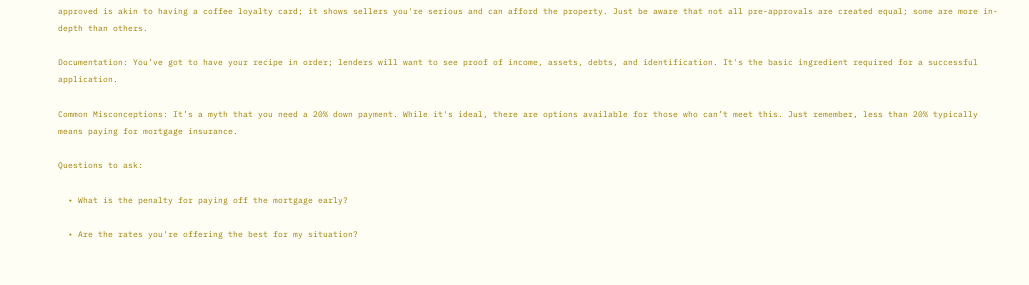approved is akin to having a coffee loyalty card; it shows sellers you're serious and can afford the property. Just be aware that not all pre-approvals are created equal; some are more in-depth than others.

Documentation: You’ve got to have your recipe in order; lenders will want to see proof of income, assets, debts, and identification. It's the basic ingredient required for a successful application.

Common Misconceptions: It’s a myth that you need a 20% down payment. While it's ideal, there are options available for those who can’t meet this. Just remember, less than 20% typically means paying for mortgage insurance.

Questions to ask:

  • What is the penalty for paying off the mortgage early?

  • Are the rates you're offering the best for my situation?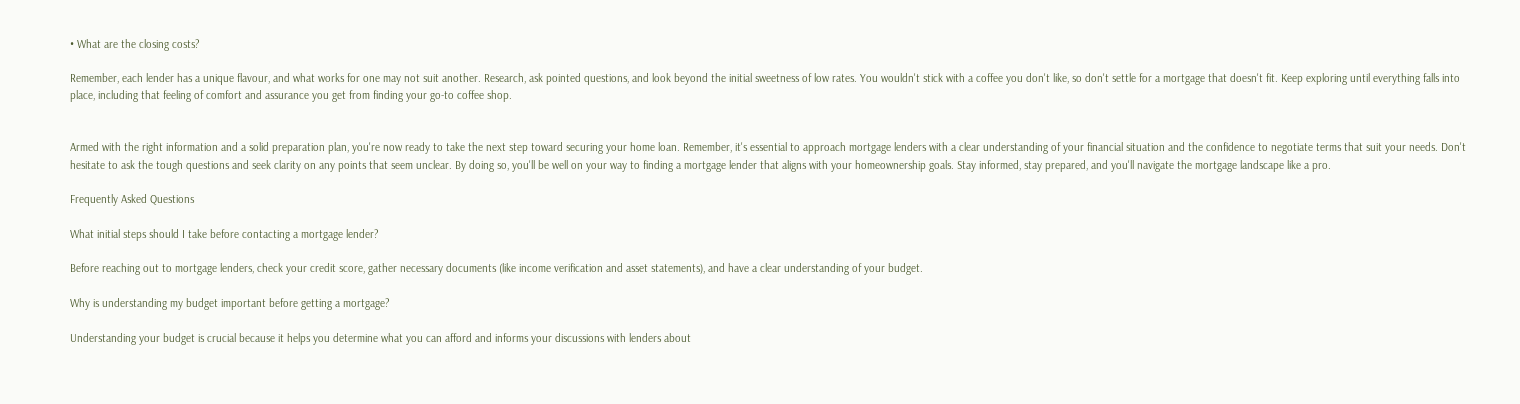• What are the closing costs?

Remember, each lender has a unique flavour, and what works for one may not suit another. Research, ask pointed questions, and look beyond the initial sweetness of low rates. You wouldn't stick with a coffee you don't like, so don't settle for a mortgage that doesn't fit. Keep exploring until everything falls into place, including that feeling of comfort and assurance you get from finding your go-to coffee shop.


Armed with the right information and a solid preparation plan, you're now ready to take the next step toward securing your home loan. Remember, it's essential to approach mortgage lenders with a clear understanding of your financial situation and the confidence to negotiate terms that suit your needs. Don't hesitate to ask the tough questions and seek clarity on any points that seem unclear. By doing so, you'll be well on your way to finding a mortgage lender that aligns with your homeownership goals. Stay informed, stay prepared, and you'll navigate the mortgage landscape like a pro.

Frequently Asked Questions

What initial steps should I take before contacting a mortgage lender?

Before reaching out to mortgage lenders, check your credit score, gather necessary documents (like income verification and asset statements), and have a clear understanding of your budget.

Why is understanding my budget important before getting a mortgage?

Understanding your budget is crucial because it helps you determine what you can afford and informs your discussions with lenders about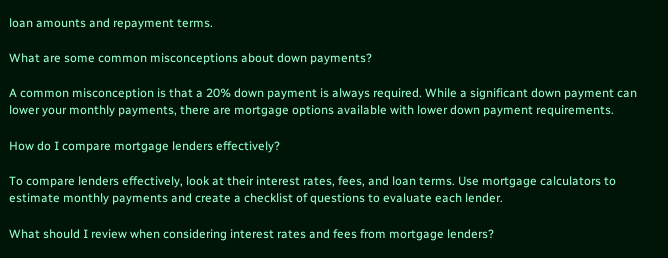loan amounts and repayment terms.

What are some common misconceptions about down payments?

A common misconception is that a 20% down payment is always required. While a significant down payment can lower your monthly payments, there are mortgage options available with lower down payment requirements.

How do I compare mortgage lenders effectively?

To compare lenders effectively, look at their interest rates, fees, and loan terms. Use mortgage calculators to estimate monthly payments and create a checklist of questions to evaluate each lender.

What should I review when considering interest rates and fees from mortgage lenders?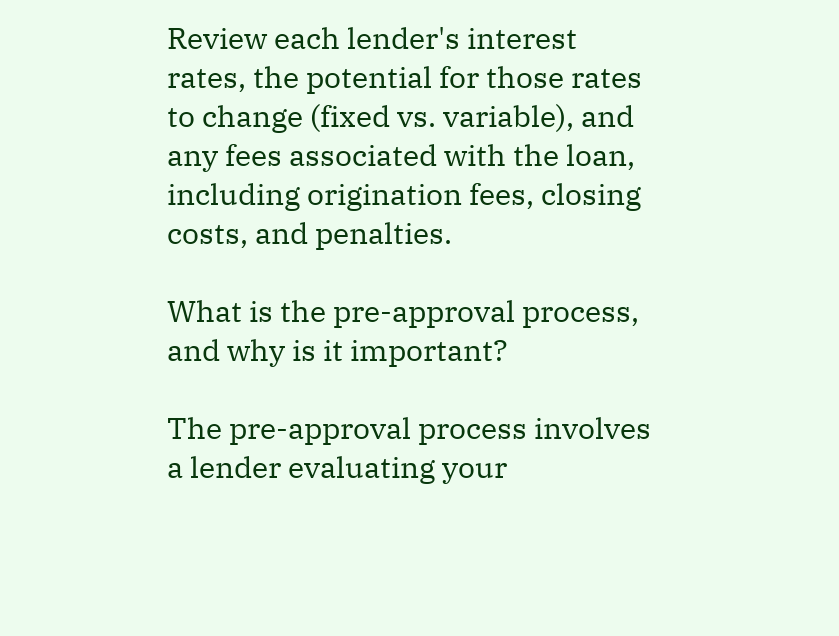Review each lender's interest rates, the potential for those rates to change (fixed vs. variable), and any fees associated with the loan, including origination fees, closing costs, and penalties.

What is the pre-approval process, and why is it important?

The pre-approval process involves a lender evaluating your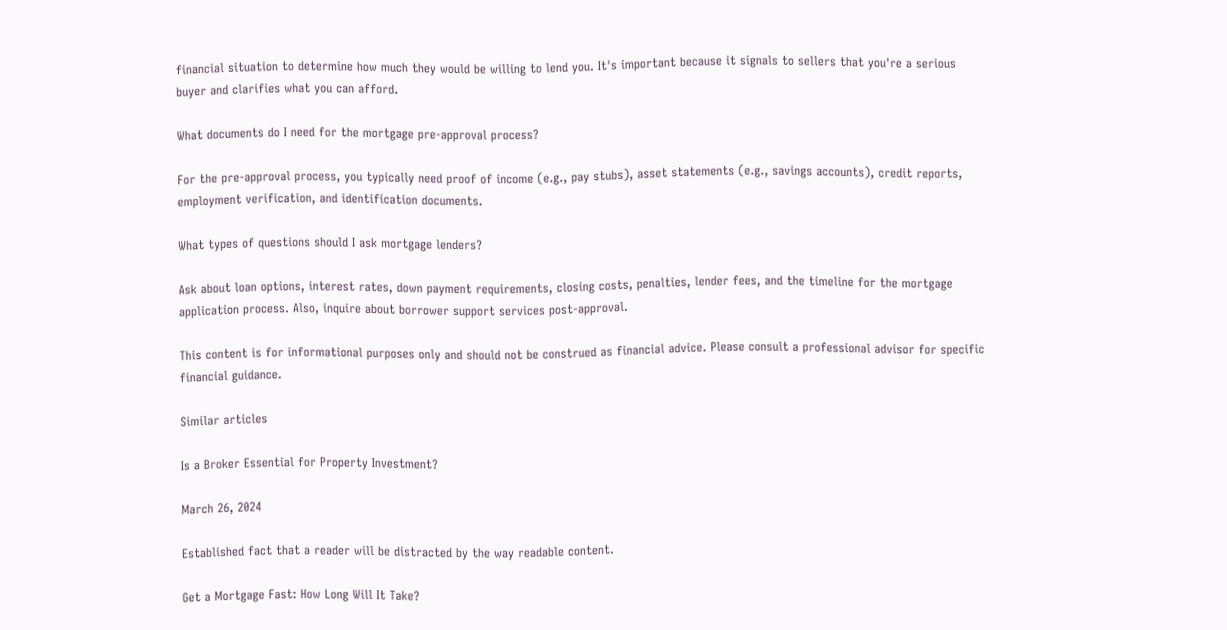financial situation to determine how much they would be willing to lend you. It's important because it signals to sellers that you're a serious buyer and clarifies what you can afford.

What documents do I need for the mortgage pre-approval process?

For the pre-approval process, you typically need proof of income (e.g., pay stubs), asset statements (e.g., savings accounts), credit reports, employment verification, and identification documents.

What types of questions should I ask mortgage lenders?

Ask about loan options, interest rates, down payment requirements, closing costs, penalties, lender fees, and the timeline for the mortgage application process. Also, inquire about borrower support services post-approval.

This content is for informational purposes only and should not be construed as financial advice. Please consult a professional advisor for specific financial guidance.

Similar articles

Is a Broker Essential for Property Investment?

March 26, 2024

Established fact that a reader will be distracted by the way readable content.

Get a Mortgage Fast: How Long Will It Take?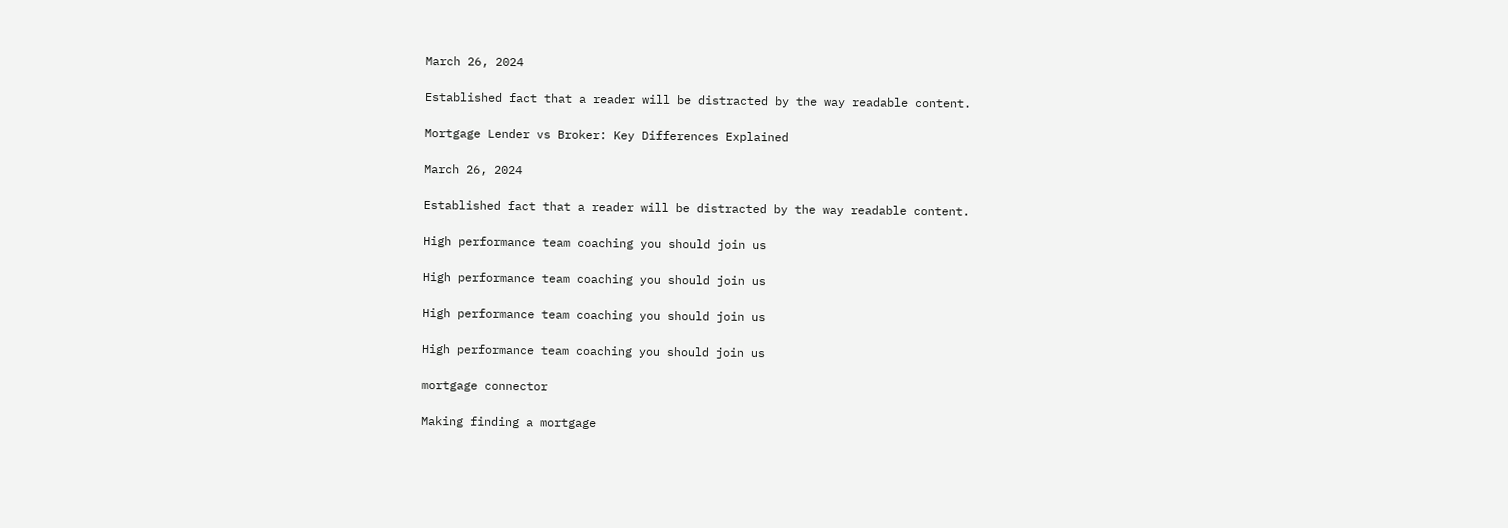March 26, 2024

Established fact that a reader will be distracted by the way readable content.

Mortgage Lender vs Broker: Key Differences Explained

March 26, 2024

Established fact that a reader will be distracted by the way readable content.

High performance team coaching you should join us

High performance team coaching you should join us

High performance team coaching you should join us

High performance team coaching you should join us

mortgage connector

Making finding a mortgage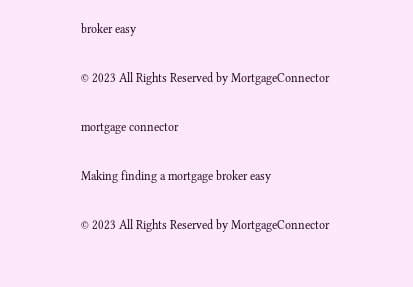broker easy

© 2023 All Rights Reserved by MortgageConnector

mortgage connector

Making finding a mortgage broker easy

© 2023 All Rights Reserved by MortgageConnector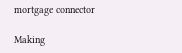mortgage connector

Making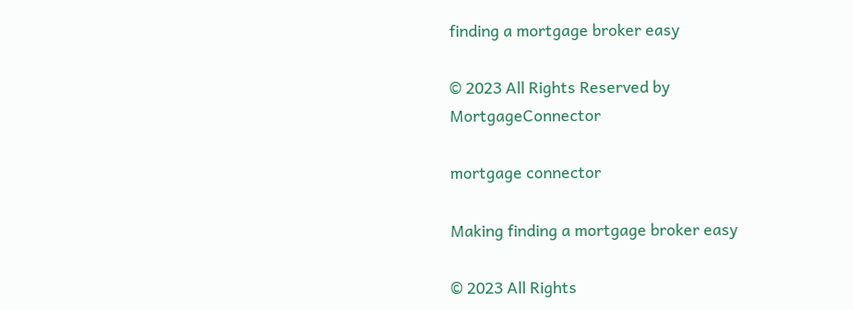finding a mortgage broker easy

© 2023 All Rights Reserved by MortgageConnector

mortgage connector

Making finding a mortgage broker easy

© 2023 All Rights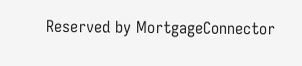Reserved by MortgageConnector